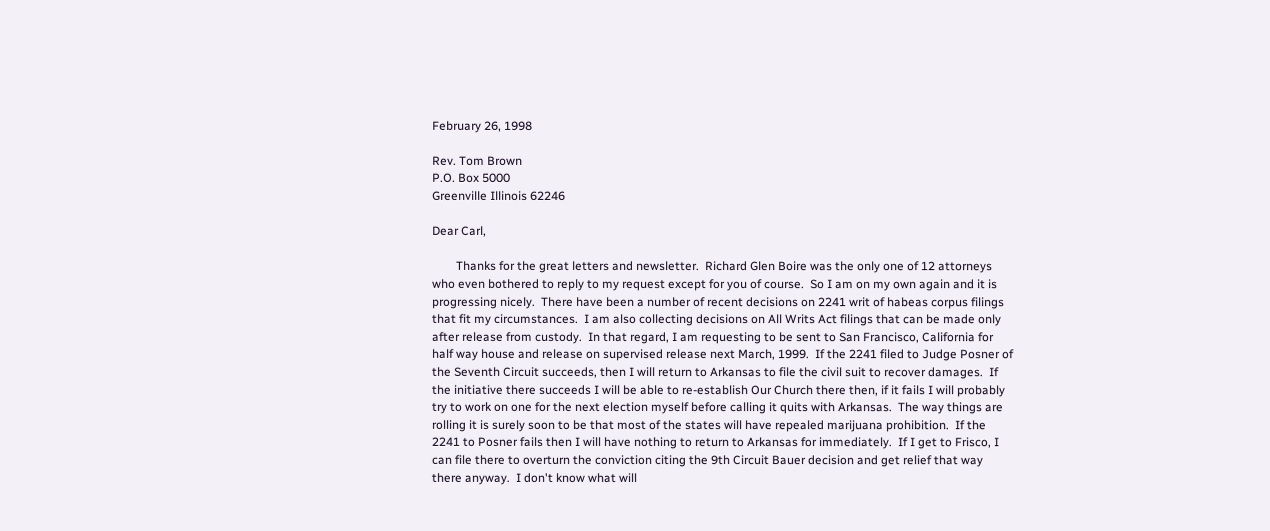February 26, 1998

Rev. Tom Brown
P.O. Box 5000
Greenville Illinois 62246

Dear Carl,

        Thanks for the great letters and newsletter.  Richard Glen Boire was the only one of 12 attorneys who even bothered to reply to my request except for you of course.  So I am on my own again and it is progressing nicely.  There have been a number of recent decisions on 2241 writ of habeas corpus filings that fit my circumstances.  I am also collecting decisions on All Writs Act filings that can be made only after release from custody.  In that regard, I am requesting to be sent to San Francisco, California for half way house and release on supervised release next March, 1999.  If the 2241 filed to Judge Posner of the Seventh Circuit succeeds, then I will return to Arkansas to file the civil suit to recover damages.  If the initiative there succeeds I will be able to re-establish Our Church there then, if it fails I will probably try to work on one for the next election myself before calling it quits with Arkansas.  The way things are rolling it is surely soon to be that most of the states will have repealed marijuana prohibition.  If the 2241 to Posner fails then I will have nothing to return to Arkansas for immediately.  If I get to Frisco, I can file there to overturn the conviction citing the 9th Circuit Bauer decision and get relief that way there anyway.  I don't know what will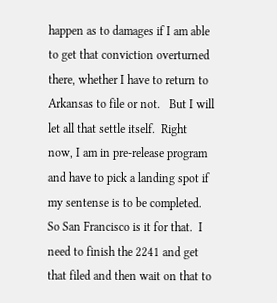happen as to damages if I am able to get that conviction overturned there, whether I have to return to Arkansas to file or not.   But I will let all that settle itself.  Right now, I am in pre-release program and have to pick a landing spot if my sentense is to be completed.  So San Francisco is it for that.  I need to finish the 2241 and get that filed and then wait on that to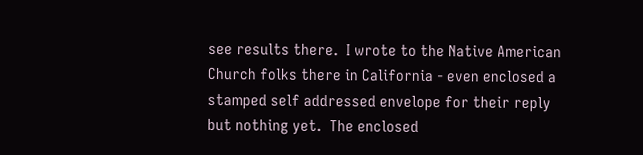see results there.  I wrote to the Native American Church folks there in California - even enclosed a stamped self addressed envelope for their reply but nothing yet.  The enclosed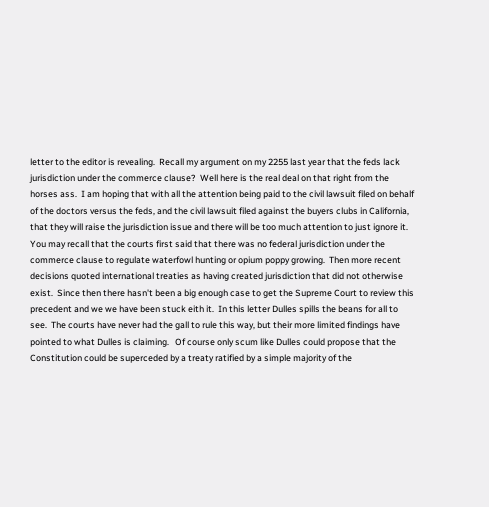letter to the editor is revealing.  Recall my argument on my 2255 last year that the feds lack jurisdiction under the commerce clause?  Well here is the real deal on that right from the horses ass.  I am hoping that with all the attention being paid to the civil lawsuit filed on behalf of the doctors versus the feds, and the civil lawsuit filed against the buyers clubs in California, that they will raise the jurisdiction issue and there will be too much attention to just ignore it.  You may recall that the courts first said that there was no federal jurisdiction under the commerce clause to regulate waterfowl hunting or opium poppy growing.  Then more recent decisions quoted international treaties as having created jurisdiction that did not otherwise exist.  Since then there hasn't been a big enough case to get the Supreme Court to review this precedent and we we have been stuck eith it.  In this letter Dulles spills the beans for all to see.  The courts have never had the gall to rule this way, but their more limited findings have pointed to what Dulles is claiming.   Of course only scum like Dulles could propose that the Constitution could be superceded by a treaty ratified by a simple majority of the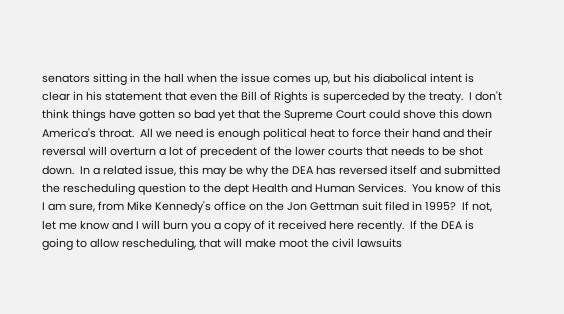senators sitting in the hall when the issue comes up, but his diabolical intent is clear in his statement that even the Bill of Rights is superceded by the treaty.  I don't think things have gotten so bad yet that the Supreme Court could shove this down America's throat.  All we need is enough political heat to force their hand and their reversal will overturn a lot of precedent of the lower courts that needs to be shot down.  In a related issue, this may be why the DEA has reversed itself and submitted the rescheduling question to the dept Health and Human Services.  You know of this I am sure, from Mike Kennedy's office on the Jon Gettman suit filed in 1995?  If not, let me know and I will burn you a copy of it received here recently.  If the DEA is going to allow rescheduling, that will make moot the civil lawsuits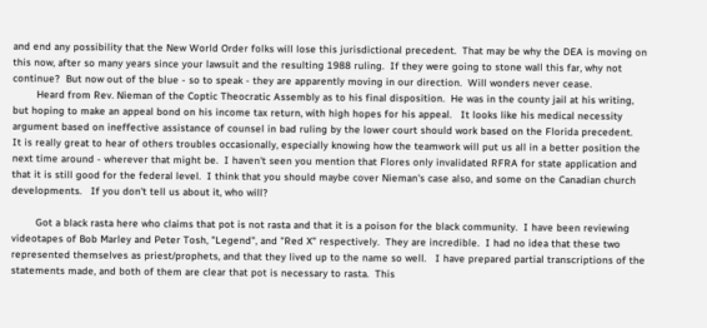and end any possibility that the New World Order folks will lose this jurisdictional precedent.  That may be why the DEA is moving on this now, after so many years since your lawsuit and the resulting 1988 ruling.  If they were going to stone wall this far, why not continue?  But now out of the blue - so to speak - they are apparently moving in our direction.  Will wonders never cease.
        Heard from Rev. Nieman of the Coptic Theocratic Assembly as to his final disposition.  He was in the county jail at his writing, but hoping to make an appeal bond on his income tax return, with high hopes for his appeal.   It looks like his medical necessity argument based on ineffective assistance of counsel in bad ruling by the lower court should work based on the Florida precedent.   It is really great to hear of others troubles occasionally, especially knowing how the teamwork will put us all in a better position the next time around - wherever that might be.  I haven't seen you mention that Flores only invalidated RFRA for state application and that it is still good for the federal level.  I think that you should maybe cover Nieman's case also, and some on the Canadian church developments.   If you don't tell us about it, who will?

        Got a black rasta here who claims that pot is not rasta and that it is a poison for the black community.  I have been reviewing videotapes of Bob Marley and Peter Tosh, "Legend", and "Red X" respectively.  They are incredible.  I had no idea that these two represented themselves as priest/prophets, and that they lived up to the name so well.   I have prepared partial transcriptions of the statements made, and both of them are clear that pot is necessary to rasta.  This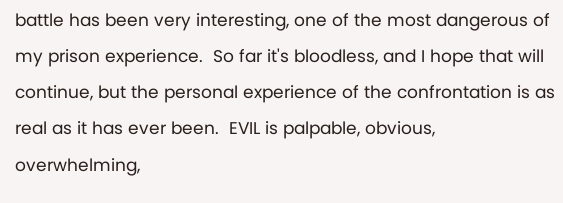battle has been very interesting, one of the most dangerous of my prison experience.  So far it's bloodless, and I hope that will continue, but the personal experience of the confrontation is as real as it has ever been.  EVIL is palpable, obvious, overwhelming,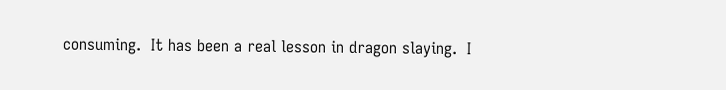consuming.  It has been a real lesson in dragon slaying.  I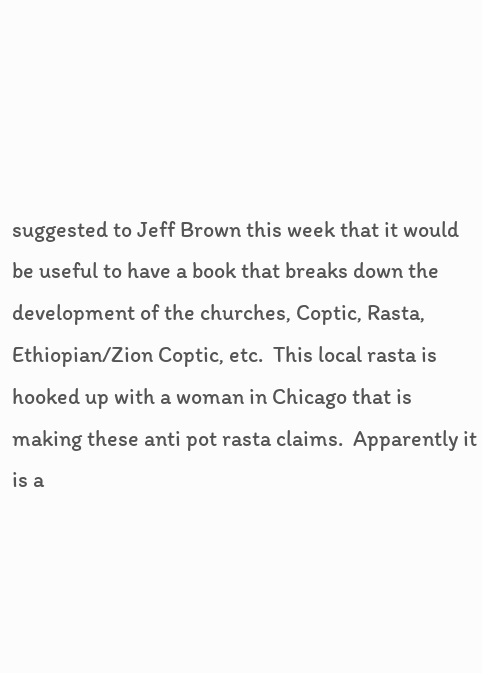suggested to Jeff Brown this week that it would be useful to have a book that breaks down the development of the churches, Coptic, Rasta, Ethiopian/Zion Coptic, etc.  This local rasta is hooked up with a woman in Chicago that is making these anti pot rasta claims.  Apparently it is a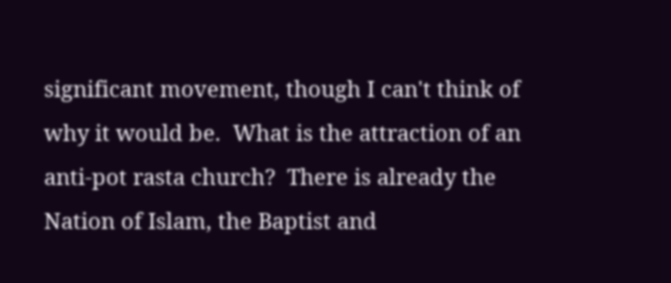significant movement, though I can't think of why it would be.  What is the attraction of an anti-pot rasta church?  There is already the Nation of Islam, the Baptist and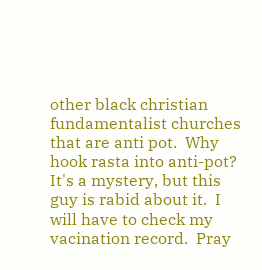other black christian fundamentalist churches that are anti pot.  Why hook rasta into anti-pot?  It's a mystery, but this guy is rabid about it.  I will have to check my vacination record.  Pray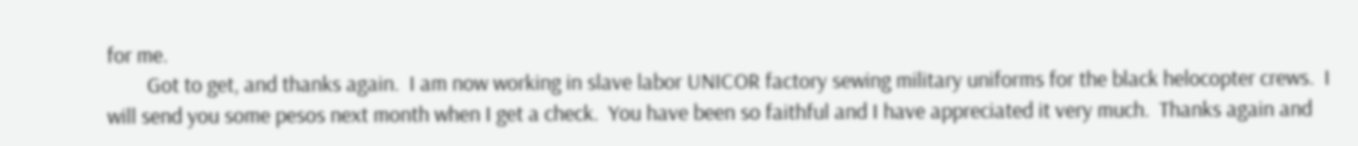for me.
        Got to get, and thanks again.  I am now working in slave labor UNICOR factory sewing military uniforms for the black helocopter crews.  I will send you some pesos next month when I get a check.  You have been so faithful and I have appreciated it very much.  Thanks again and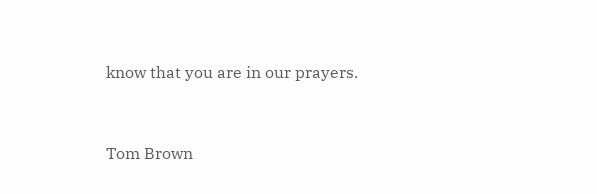know that you are in our prayers.


Tom Brown